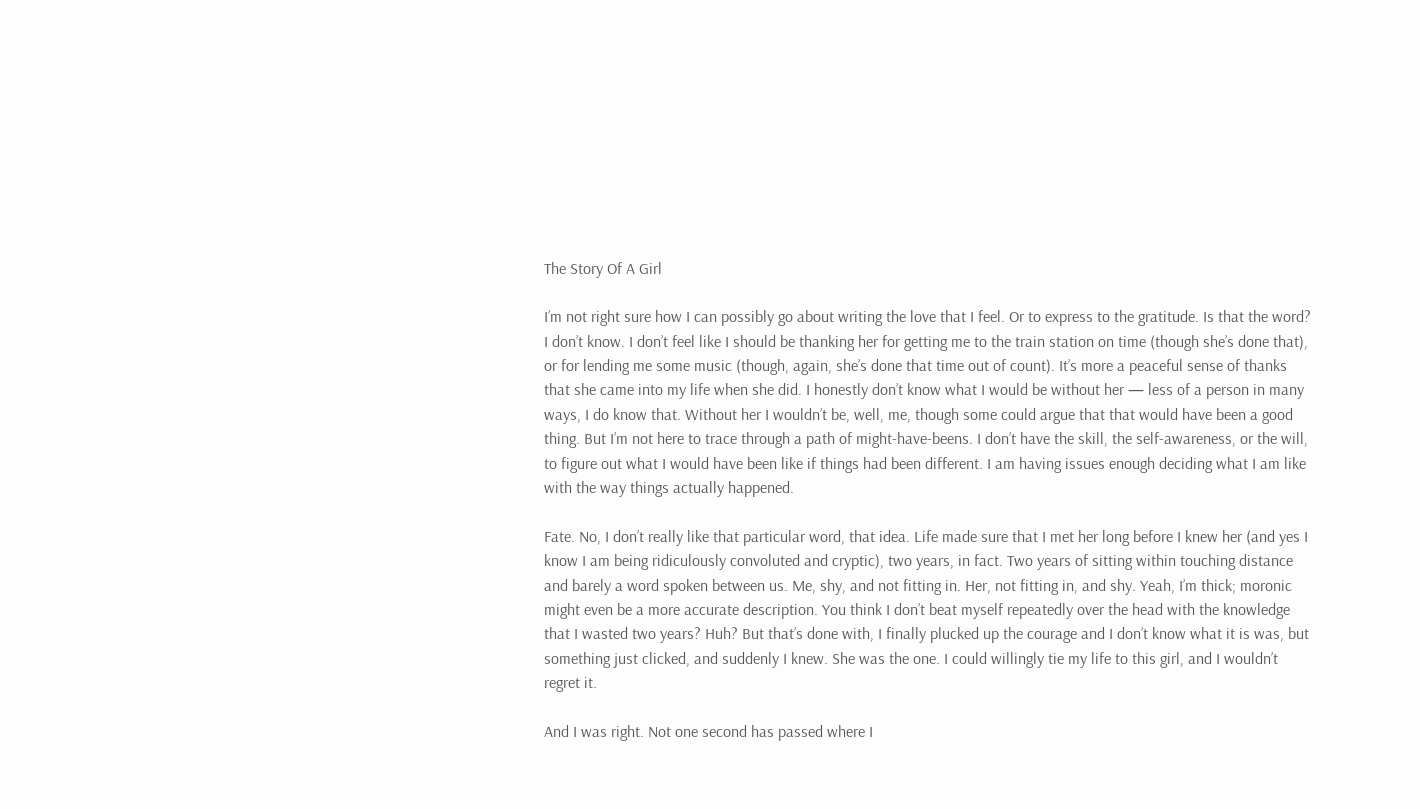The Story Of A Girl

I’m not right sure how I can possibly go about writing the love that I feel. Or to express to the gratitude. Is that the word? I don’t know. I don’t feel like I should be thanking her for getting me to the train station on time (though she’s done that), or for lending me some music (though, again, she’s done that time out of count). It’s more a peaceful sense of thanks that she came into my life when she did. I honestly don’t know what I would be without her — less of a person in many ways, I do know that. Without her I wouldn’t be, well, me, though some could argue that that would have been a good thing. But I’m not here to trace through a path of might-have-beens. I don’t have the skill, the self-awareness, or the will, to figure out what I would have been like if things had been different. I am having issues enough deciding what I am like with the way things actually happened.

Fate. No, I don’t really like that particular word, that idea. Life made sure that I met her long before I knew her (and yes I know I am being ridiculously convoluted and cryptic), two years, in fact. Two years of sitting within touching distance and barely a word spoken between us. Me, shy, and not fitting in. Her, not fitting in, and shy. Yeah, I’m thick; moronic might even be a more accurate description. You think I don’t beat myself repeatedly over the head with the knowledge that I wasted two years? Huh? But that’s done with, I finally plucked up the courage and I don’t know what it is was, but something just clicked, and suddenly I knew. She was the one. I could willingly tie my life to this girl, and I wouldn’t regret it.

And I was right. Not one second has passed where I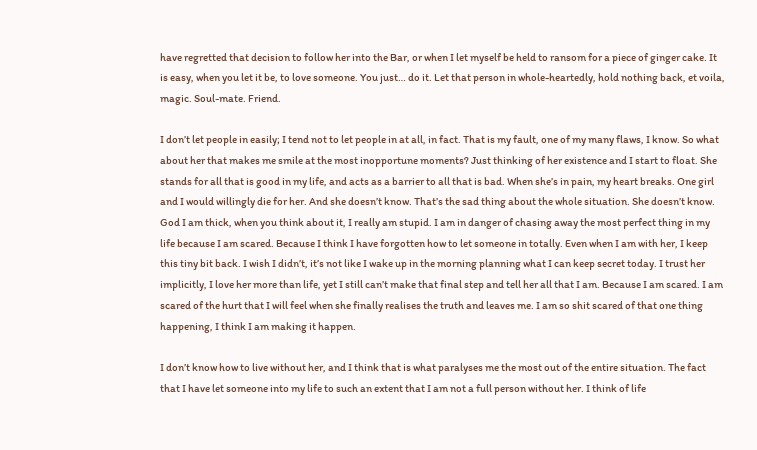have regretted that decision to follow her into the Bar, or when I let myself be held to ransom for a piece of ginger cake. It is easy, when you let it be, to love someone. You just… do it. Let that person in whole-heartedly, hold nothing back, et voila, magic. Soul-mate. Friend.

I don’t let people in easily; I tend not to let people in at all, in fact. That is my fault, one of my many flaws, I know. So what about her that makes me smile at the most inopportune moments? Just thinking of her existence and I start to float. She stands for all that is good in my life, and acts as a barrier to all that is bad. When she’s in pain, my heart breaks. One girl and I would willingly die for her. And she doesn’t know. That’s the sad thing about the whole situation. She doesn’t know. God I am thick, when you think about it, I really am stupid. I am in danger of chasing away the most perfect thing in my life because I am scared. Because I think I have forgotten how to let someone in totally. Even when I am with her, I keep this tiny bit back. I wish I didn’t, it’s not like I wake up in the morning planning what I can keep secret today. I trust her implicitly, I love her more than life, yet I still can’t make that final step and tell her all that I am. Because I am scared. I am scared of the hurt that I will feel when she finally realises the truth and leaves me. I am so shit scared of that one thing happening, I think I am making it happen.

I don’t know how to live without her, and I think that is what paralyses me the most out of the entire situation. The fact that I have let someone into my life to such an extent that I am not a full person without her. I think of life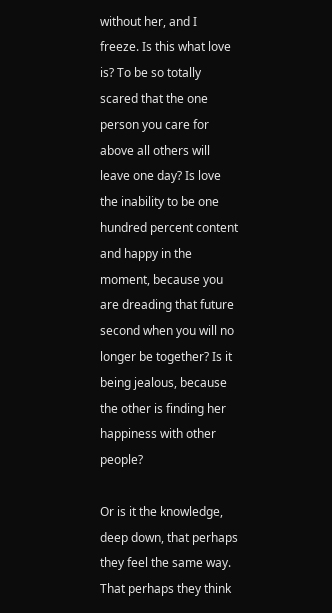without her, and I freeze. Is this what love is? To be so totally scared that the one person you care for above all others will leave one day? Is love the inability to be one hundred percent content and happy in the moment, because you are dreading that future second when you will no longer be together? Is it being jealous, because the other is finding her happiness with other people?

Or is it the knowledge, deep down, that perhaps they feel the same way. That perhaps they think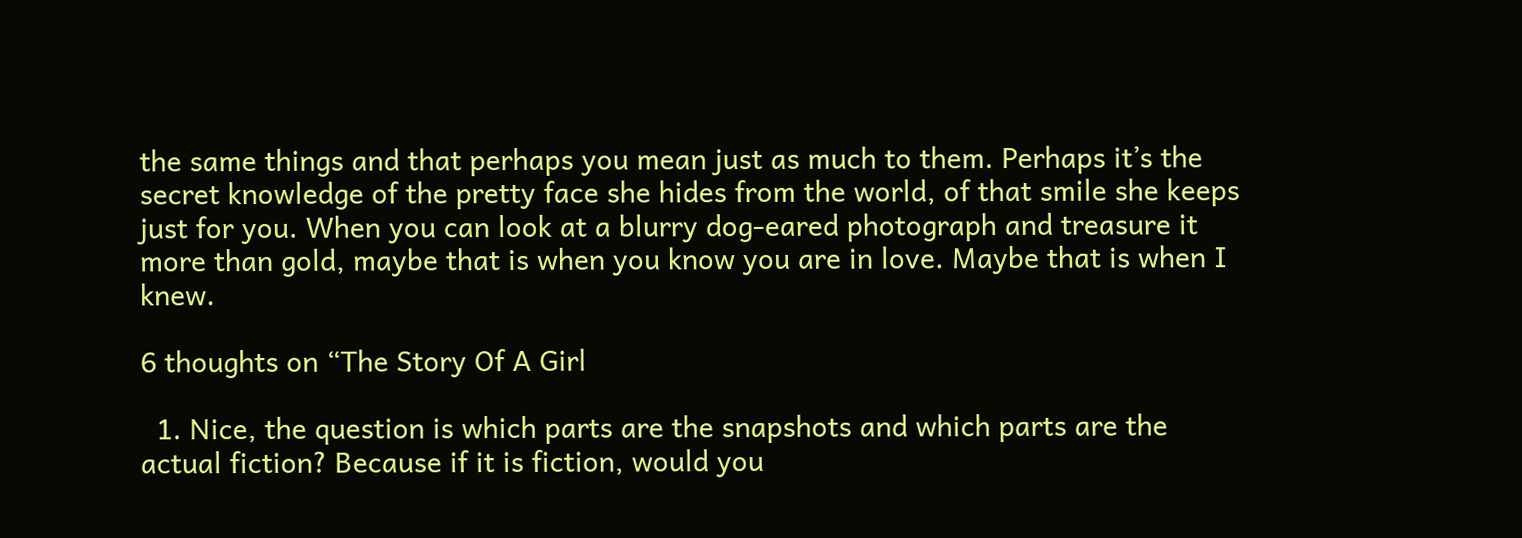the same things and that perhaps you mean just as much to them. Perhaps it’s the secret knowledge of the pretty face she hides from the world, of that smile she keeps just for you. When you can look at a blurry dog-eared photograph and treasure it more than gold, maybe that is when you know you are in love. Maybe that is when I knew.

6 thoughts on “The Story Of A Girl

  1. Nice, the question is which parts are the snapshots and which parts are the actual fiction? Because if it is fiction, would you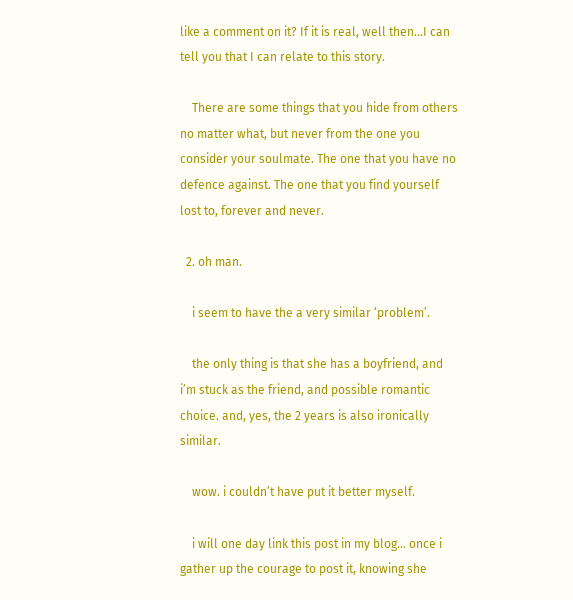like a comment on it? If it is real, well then…I can tell you that I can relate to this story.

    There are some things that you hide from others no matter what, but never from the one you consider your soulmate. The one that you have no defence against. The one that you find yourself lost to, forever and never.

  2. oh man.

    i seem to have the a very similar ‘problem’.

    the only thing is that she has a boyfriend, and i’m stuck as the friend, and possible romantic choice. and, yes, the 2 years is also ironically similar.

    wow. i couldn’t have put it better myself.

    i will one day link this post in my blog… once i gather up the courage to post it, knowing she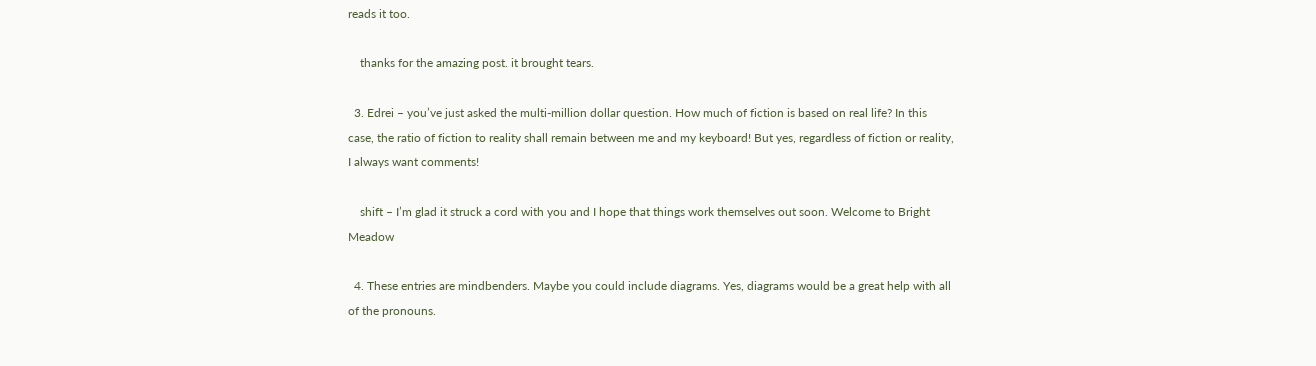reads it too.

    thanks for the amazing post. it brought tears.

  3. Edrei – you’ve just asked the multi-million dollar question. How much of fiction is based on real life? In this case, the ratio of fiction to reality shall remain between me and my keyboard! But yes, regardless of fiction or reality, I always want comments!

    shift – I’m glad it struck a cord with you and I hope that things work themselves out soon. Welcome to Bright Meadow

  4. These entries are mindbenders. Maybe you could include diagrams. Yes, diagrams would be a great help with all of the pronouns.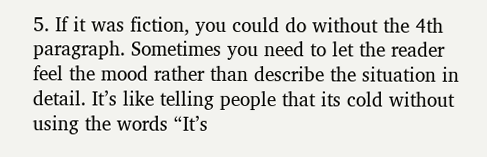5. If it was fiction, you could do without the 4th paragraph. Sometimes you need to let the reader feel the mood rather than describe the situation in detail. It’s like telling people that its cold without using the words “It’s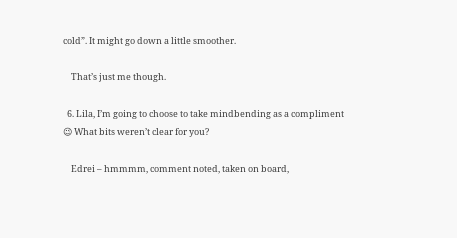cold”. It might go down a little smoother.

    That’s just me though.

  6. Lila, I’m going to choose to take mindbending as a compliment 😉 What bits weren’t clear for you?

    Edrei – hmmmm, comment noted, taken on board,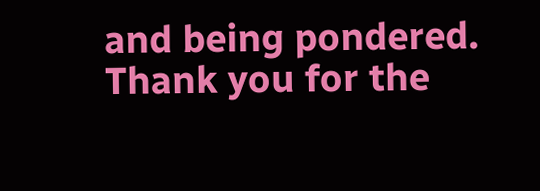and being pondered. Thank you for the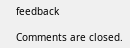feedback

Comments are closed.